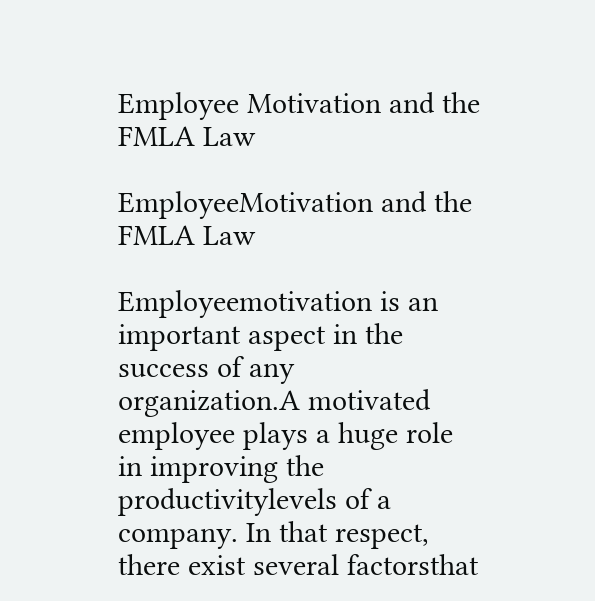Employee Motivation and the FMLA Law

EmployeeMotivation and the FMLA Law

Employeemotivation is an important aspect in the success of any organization.A motivated employee plays a huge role in improving the productivitylevels of a company. In that respect, there exist several factorsthat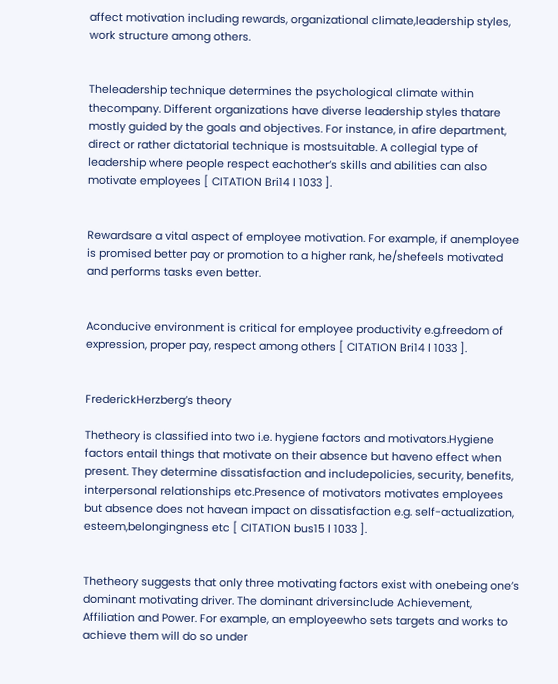affect motivation including rewards, organizational climate,leadership styles, work structure among others.


Theleadership technique determines the psychological climate within thecompany. Different organizations have diverse leadership styles thatare mostly guided by the goals and objectives. For instance, in afire department, direct or rather dictatorial technique is mostsuitable. A collegial type of leadership where people respect eachother’s skills and abilities can also motivate employees [ CITATION Bri14 l 1033 ].


Rewardsare a vital aspect of employee motivation. For example, if anemployee is promised better pay or promotion to a higher rank, he/shefeels motivated and performs tasks even better.


Aconducive environment is critical for employee productivity e.g.freedom of expression, proper pay, respect among others [ CITATION Bri14 l 1033 ].


FrederickHerzberg’s theory

Thetheory is classified into two i.e. hygiene factors and motivators.Hygiene factors entail things that motivate on their absence but haveno effect when present. They determine dissatisfaction and includepolicies, security, benefits, interpersonal relationships etc.Presence of motivators motivates employees but absence does not havean impact on dissatisfaction e.g. self-actualization, esteem,belongingness etc [ CITATION bus15 l 1033 ].


Thetheory suggests that only three motivating factors exist with onebeing one’s dominant motivating driver. The dominant driversinclude Achievement, Affiliation and Power. For example, an employeewho sets targets and works to achieve them will do so under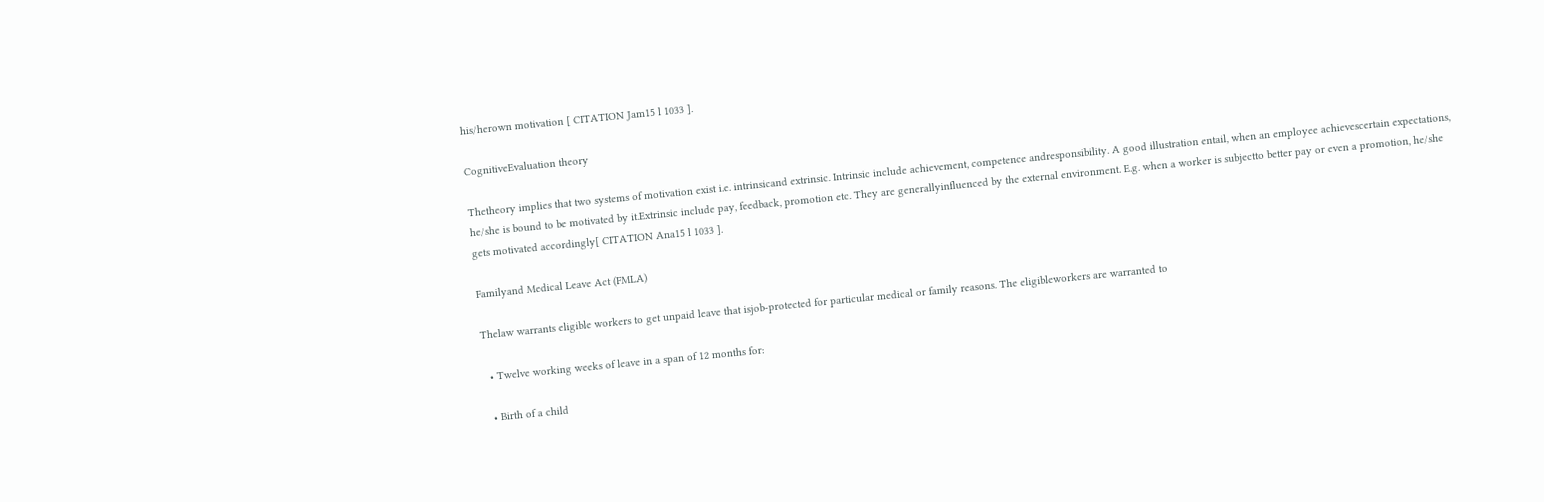his/herown motivation [ CITATION Jam15 l 1033 ].

CognitiveEvaluation theory

Thetheory implies that two systems of motivation exist i.e. intrinsicand extrinsic. Intrinsic include achievement, competence andresponsibility. A good illustration entail, when an employee achievescertain expectations, he/she is bound to be motivated by it.Extrinsic include pay, feedback, promotion etc. They are generallyinfluenced by the external environment. E.g. when a worker is subjectto better pay or even a promotion, he/she gets motivated accordingly[ CITATION Ana15 l 1033 ].

Familyand Medical Leave Act (FMLA)

Thelaw warrants eligible workers to get unpaid leave that isjob-protected for particular medical or family reasons. The eligibleworkers are warranted to

  • Twelve working weeks of leave in a span of 12 months for:

  • Birth of a child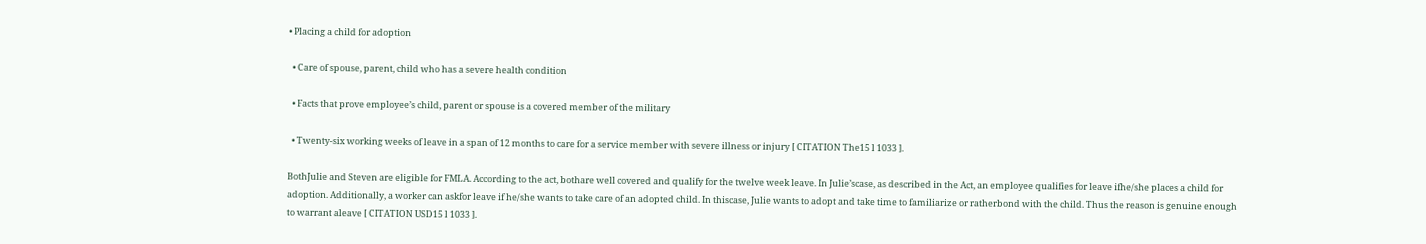• Placing a child for adoption

  • Care of spouse, parent, child who has a severe health condition

  • Facts that prove employee’s child, parent or spouse is a covered member of the military

  • Twenty-six working weeks of leave in a span of 12 months to care for a service member with severe illness or injury [ CITATION The15 l 1033 ].

BothJulie and Steven are eligible for FMLA. According to the act, bothare well covered and qualify for the twelve week leave. In Julie’scase, as described in the Act, an employee qualifies for leave ifhe/she places a child for adoption. Additionally, a worker can askfor leave if he/she wants to take care of an adopted child. In thiscase, Julie wants to adopt and take time to familiarize or ratherbond with the child. Thus the reason is genuine enough to warrant aleave [ CITATION USD15 l 1033 ].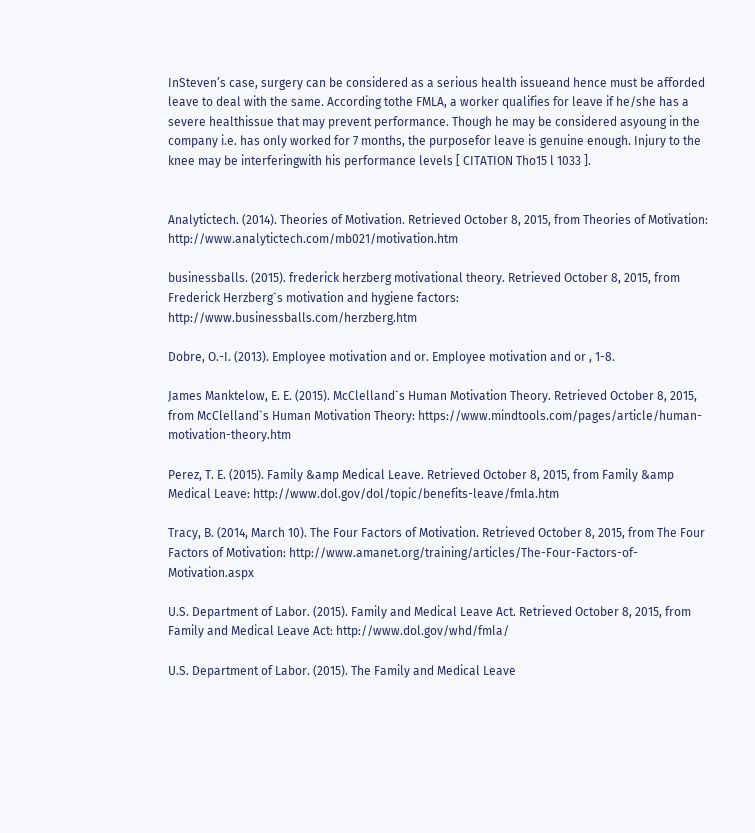InSteven’s case, surgery can be considered as a serious health issueand hence must be afforded leave to deal with the same. According tothe FMLA, a worker qualifies for leave if he/she has a severe healthissue that may prevent performance. Though he may be considered asyoung in the company i.e. has only worked for 7 months, the purposefor leave is genuine enough. Injury to the knee may be interferingwith his performance levels [ CITATION Tho15 l 1033 ].


Analytictech. (2014). Theories of Motivation. Retrieved October 8, 2015, from Theories of Motivation: http://www.analytictech.com/mb021/motivation.htm

businessballs. (2015). frederick herzberg motivational theory. Retrieved October 8, 2015, from Frederick Herzberg`s motivation and hygiene factors: http://www.businessballs.com/herzberg.htm

Dobre, O.-I. (2013). Employee motivation and or. Employee motivation and or , 1-8.

James Manktelow, E. E. (2015). McClelland`s Human Motivation Theory. Retrieved October 8, 2015, from McClelland`s Human Motivation Theory: https://www.mindtools.com/pages/article/human-motivation-theory.htm

Perez, T. E. (2015). Family &amp Medical Leave. Retrieved October 8, 2015, from Family &amp Medical Leave: http://www.dol.gov/dol/topic/benefits-leave/fmla.htm

Tracy, B. (2014, March 10). The Four Factors of Motivation. Retrieved October 8, 2015, from The Four Factors of Motivation: http://www.amanet.org/training/articles/The-Four-Factors-of-Motivation.aspx

U.S. Department of Labor. (2015). Family and Medical Leave Act. Retrieved October 8, 2015, from Family and Medical Leave Act: http://www.dol.gov/whd/fmla/

U.S. Department of Labor. (2015). The Family and Medical Leave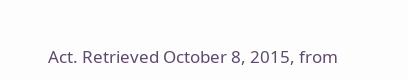Act. Retrieved October 8, 2015, from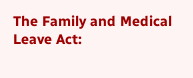The Family and Medical Leave Act: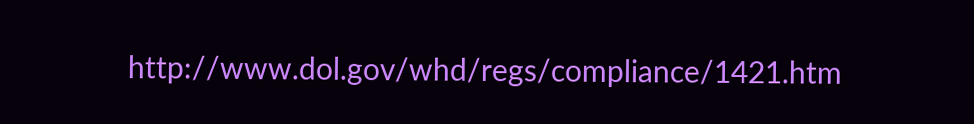http://www.dol.gov/whd/regs/compliance/1421.htm